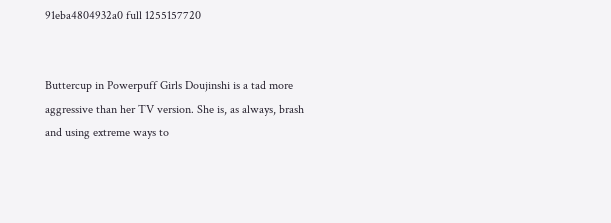91eba4804932a0 full 1255157720


Buttercup in Powerpuff Girls Doujinshi is a tad more aggressive than her TV version. She is, as always, brash and using extreme ways to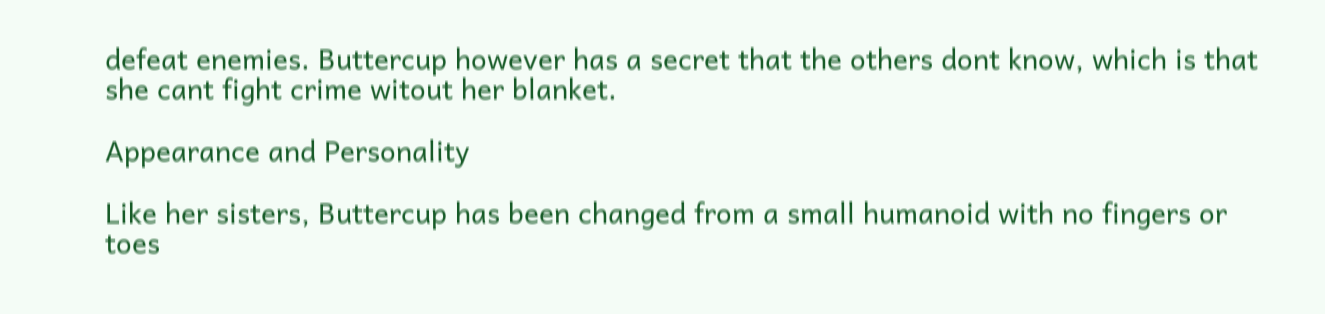defeat enemies. Buttercup however has a secret that the others dont know, which is that she cant fight crime witout her blanket.

Appearance and Personality

Like her sisters, Buttercup has been changed from a small humanoid with no fingers or toes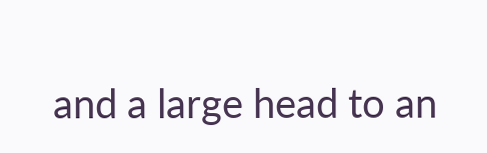and a large head to an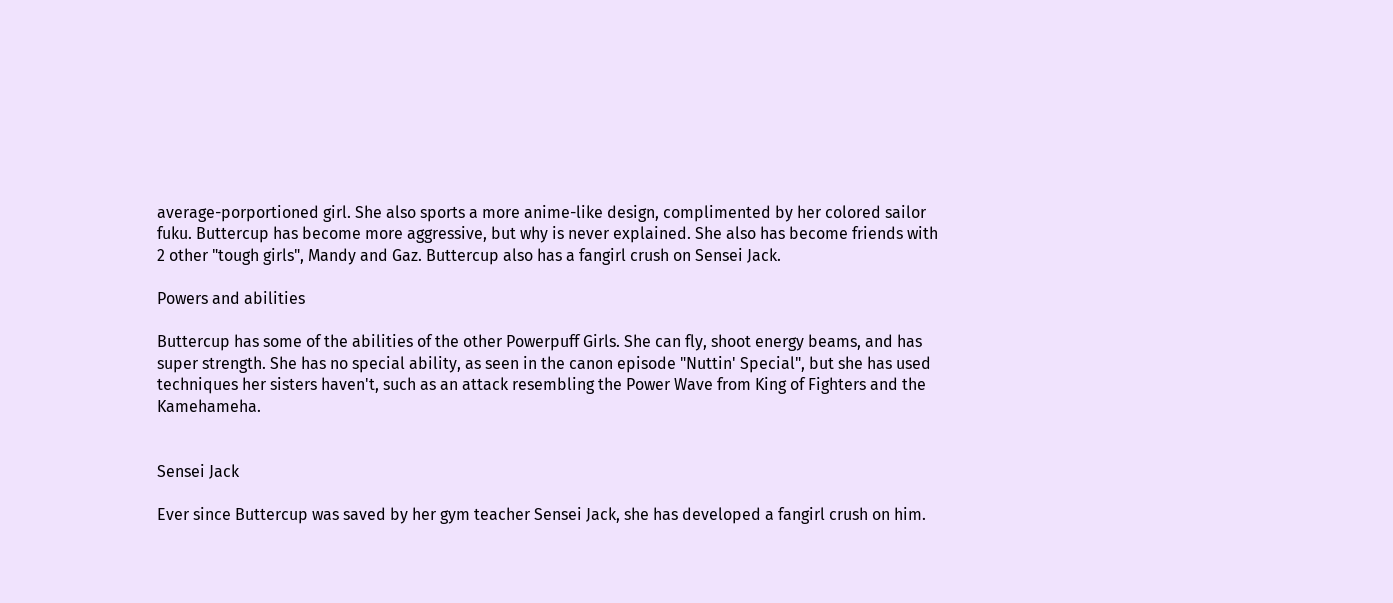average-porportioned girl. She also sports a more anime-like design, complimented by her colored sailor fuku. Buttercup has become more aggressive, but why is never explained. She also has become friends with 2 other "tough girls", Mandy and Gaz. Buttercup also has a fangirl crush on Sensei Jack.

Powers and abilities

Buttercup has some of the abilities of the other Powerpuff Girls. She can fly, shoot energy beams, and has super strength. She has no special ability, as seen in the canon episode "Nuttin' Special", but she has used techniques her sisters haven't, such as an attack resembling the Power Wave from King of Fighters and the Kamehameha.


Sensei Jack

Ever since Buttercup was saved by her gym teacher Sensei Jack, she has developed a fangirl crush on him.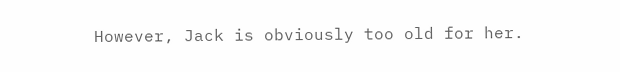However, Jack is obviously too old for her.